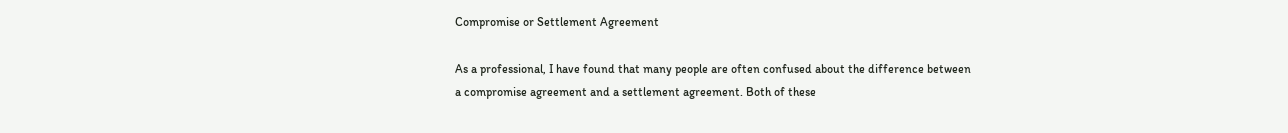Compromise or Settlement Agreement

As a professional, I have found that many people are often confused about the difference between a compromise agreement and a settlement agreement. Both of these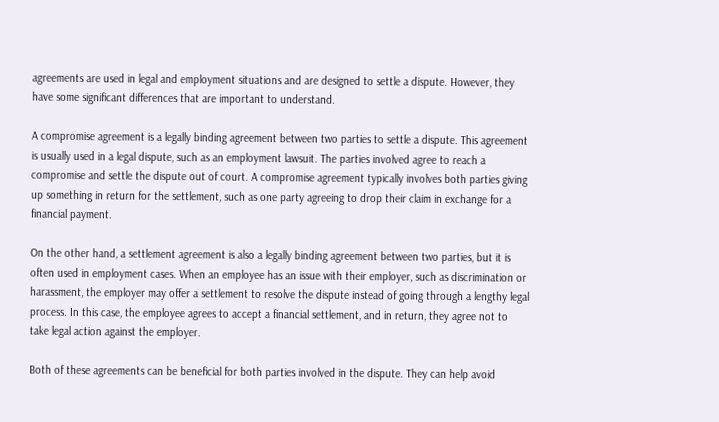agreements are used in legal and employment situations and are designed to settle a dispute. However, they have some significant differences that are important to understand.

A compromise agreement is a legally binding agreement between two parties to settle a dispute. This agreement is usually used in a legal dispute, such as an employment lawsuit. The parties involved agree to reach a compromise and settle the dispute out of court. A compromise agreement typically involves both parties giving up something in return for the settlement, such as one party agreeing to drop their claim in exchange for a financial payment.

On the other hand, a settlement agreement is also a legally binding agreement between two parties, but it is often used in employment cases. When an employee has an issue with their employer, such as discrimination or harassment, the employer may offer a settlement to resolve the dispute instead of going through a lengthy legal process. In this case, the employee agrees to accept a financial settlement, and in return, they agree not to take legal action against the employer.

Both of these agreements can be beneficial for both parties involved in the dispute. They can help avoid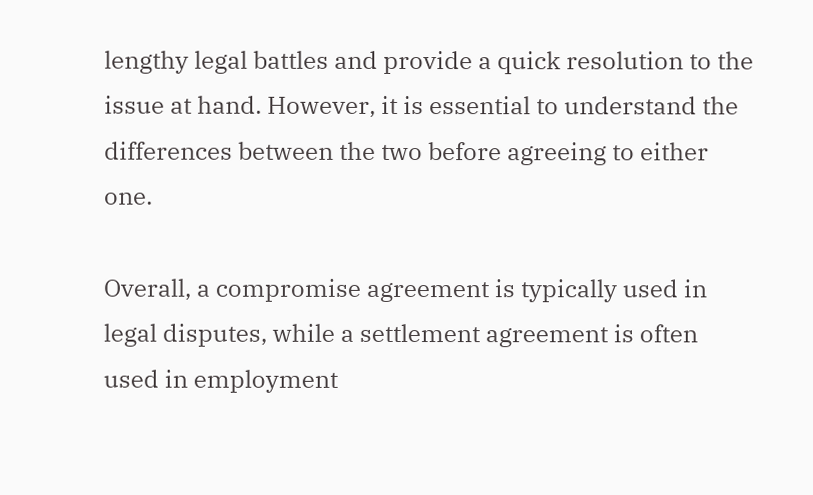lengthy legal battles and provide a quick resolution to the issue at hand. However, it is essential to understand the differences between the two before agreeing to either one.

Overall, a compromise agreement is typically used in legal disputes, while a settlement agreement is often used in employment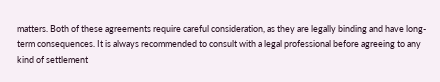matters. Both of these agreements require careful consideration, as they are legally binding and have long-term consequences. It is always recommended to consult with a legal professional before agreeing to any kind of settlement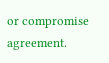or compromise agreement.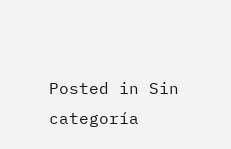Posted in Sin categoría